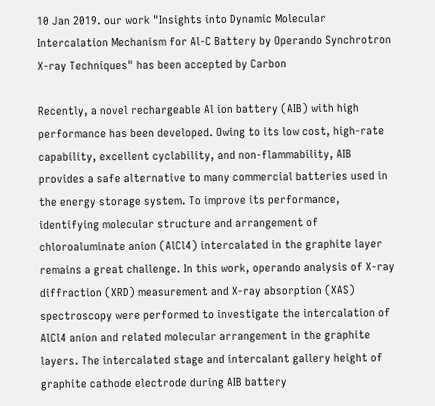10 Jan 2019. our work "Insights into Dynamic Molecular Intercalation Mechanism for Al-C Battery by Operando Synchrotron X-ray Techniques" has been accepted by Carbon

Recently, a novel rechargeable Al ion battery (AIB) with high performance has been developed. Owing to its low cost, high-rate capability, excellent cyclability, and non-flammability, AIB provides a safe alternative to many commercial batteries used in the energy storage system. To improve its performance, identifying molecular structure and arrangement of chloroaluminate anion (AlCl4) intercalated in the graphite layer remains a great challenge. In this work, operando analysis of X-ray diffraction (XRD) measurement and X-ray absorption (XAS) spectroscopy were performed to investigate the intercalation of AlCl4 anion and related molecular arrangement in the graphite layers. The intercalated stage and intercalant gallery height of graphite cathode electrode during AIB battery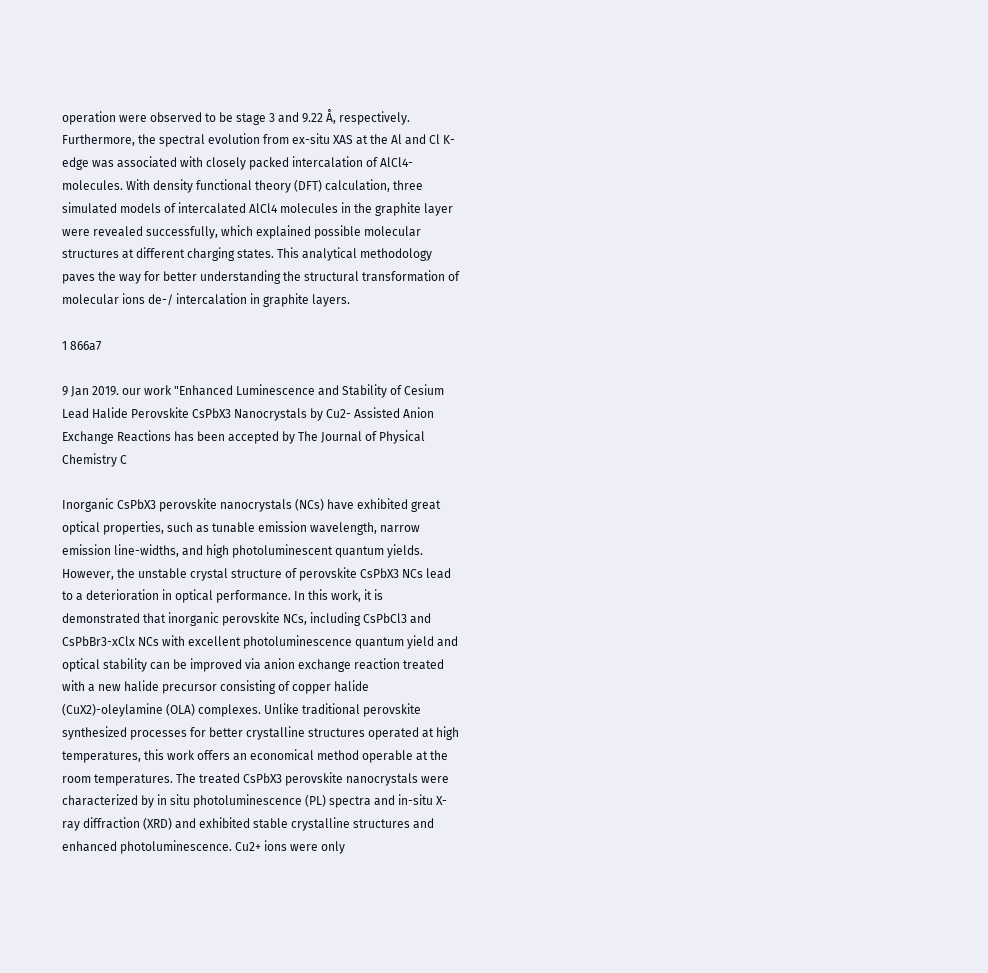operation were observed to be stage 3 and 9.22 Å, respectively. Furthermore, the spectral evolution from ex-situ XAS at the Al and Cl K-edge was associated with closely packed intercalation of AlCl4- molecules. With density functional theory (DFT) calculation, three simulated models of intercalated AlCl4 molecules in the graphite layer were revealed successfully, which explained possible molecular structures at different charging states. This analytical methodology paves the way for better understanding the structural transformation of molecular ions de-/ intercalation in graphite layers.

1 866a7

9 Jan 2019. our work "Enhanced Luminescence and Stability of Cesium Lead Halide Perovskite CsPbX3 Nanocrystals by Cu2- Assisted Anion Exchange Reactions has been accepted by The Journal of Physical Chemistry C

Inorganic CsPbX3 perovskite nanocrystals (NCs) have exhibited great optical properties, such as tunable emission wavelength, narrow emission line-widths, and high photoluminescent quantum yields. However, the unstable crystal structure of perovskite CsPbX3 NCs lead to a deterioration in optical performance. In this work, it is demonstrated that inorganic perovskite NCs, including CsPbCl3 and CsPbBr3-xClx NCs with excellent photoluminescence quantum yield and optical stability can be improved via anion exchange reaction treated with a new halide precursor consisting of copper halide (CuX2)-oleylamine (OLA) complexes. Unlike traditional perovskite synthesized processes for better crystalline structures operated at high temperatures, this work offers an economical method operable at the room temperatures. The treated CsPbX3 perovskite nanocrystals were characterized by in situ photoluminescence (PL) spectra and in-situ X-ray diffraction (XRD) and exhibited stable crystalline structures and enhanced photoluminescence. Cu2+ ions were only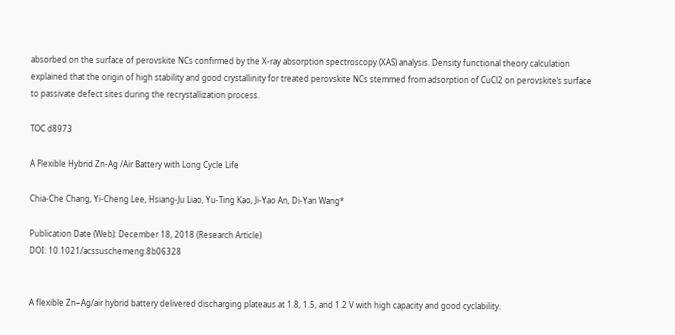absorbed on the surface of perovskite NCs confirmed by the X-ray absorption spectroscopy (XAS) analysis. Density functional theory calculation explained that the origin of high stability and good crystallinity for treated perovskite NCs stemmed from adsorption of CuCl2 on perovskite’s surface to passivate defect sites during the recrystallization process.

TOC d8973

A Flexible Hybrid Zn-Ag /Air Battery with Long Cycle Life

Chia-Che Chang, Yi-Cheng Lee, Hsiang-Ju Liao, Yu-Ting Kao, Ji-Yao An, Di-Yan Wang*

Publication Date (Web): December 18, 2018 (Research Article)
DOI: 10.1021/acssuschemeng.8b06328


A flexible Zn−Ag/air hybrid battery delivered discharging plateaus at 1.8, 1.5, and 1.2 V with high capacity and good cyclability.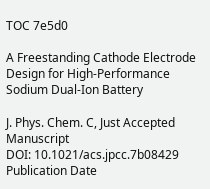TOC 7e5d0

A Freestanding Cathode Electrode Design for High-Performance Sodium Dual-Ion Battery

J. Phys. Chem. C, Just Accepted Manuscript
DOI: 10.1021/acs.jpcc.7b08429
Publication Date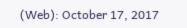(Web): October 17, 2017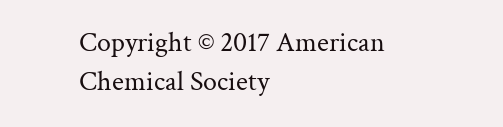Copyright © 2017 American Chemical Society